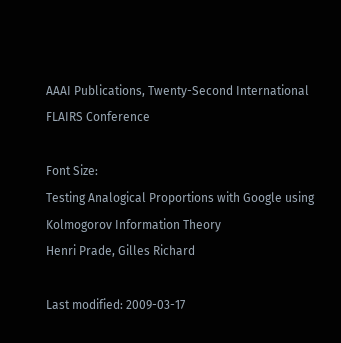AAAI Publications, Twenty-Second International FLAIRS Conference

Font Size:
Testing Analogical Proportions with Google using Kolmogorov Information Theory
Henri Prade, Gilles Richard

Last modified: 2009-03-17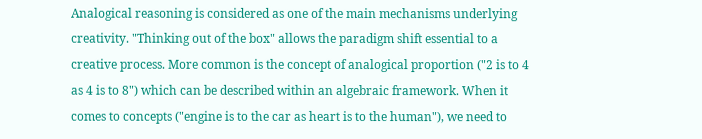Analogical reasoning is considered as one of the main mechanisms underlying creativity. "Thinking out of the box" allows the paradigm shift essential to a creative process. More common is the concept of analogical proportion ("2 is to 4 as 4 is to 8") which can be described within an algebraic framework. When it comes to concepts ("engine is to the car as heart is to the human"), we need to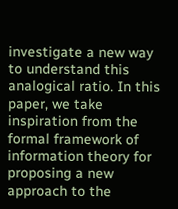investigate a new way to understand this analogical ratio. In this paper, we take inspiration from the formal framework of information theory for proposing a new approach to the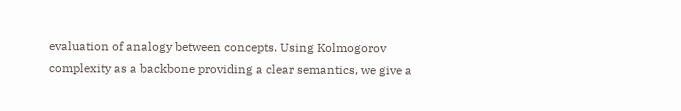evaluation of analogy between concepts. Using Kolmogorov complexity as a backbone providing a clear semantics, we give a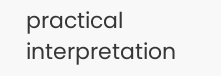practical interpretation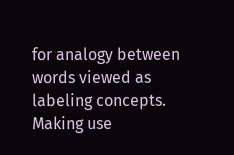for analogy between words viewed as labeling concepts. Making use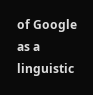of Google as a linguistic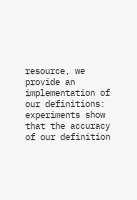resource, we provide an implementation of our definitions: experiments show that the accuracy of our definition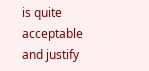is quite acceptable and justify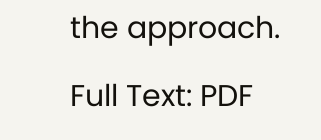the approach.

Full Text: PDF